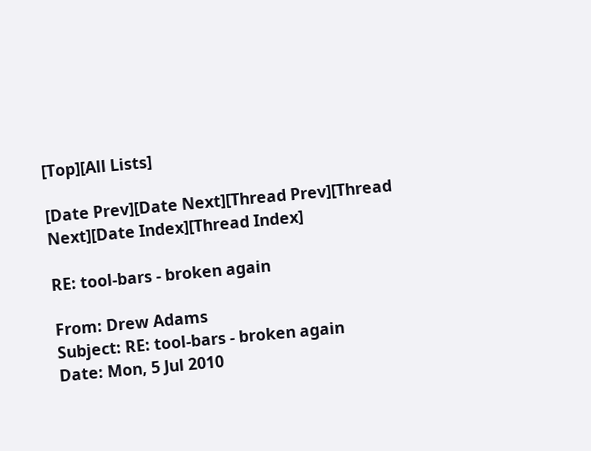[Top][All Lists]

[Date Prev][Date Next][Thread Prev][Thread Next][Date Index][Thread Index]

RE: tool-bars - broken again

From: Drew Adams
Subject: RE: tool-bars - broken again
Date: Mon, 5 Jul 2010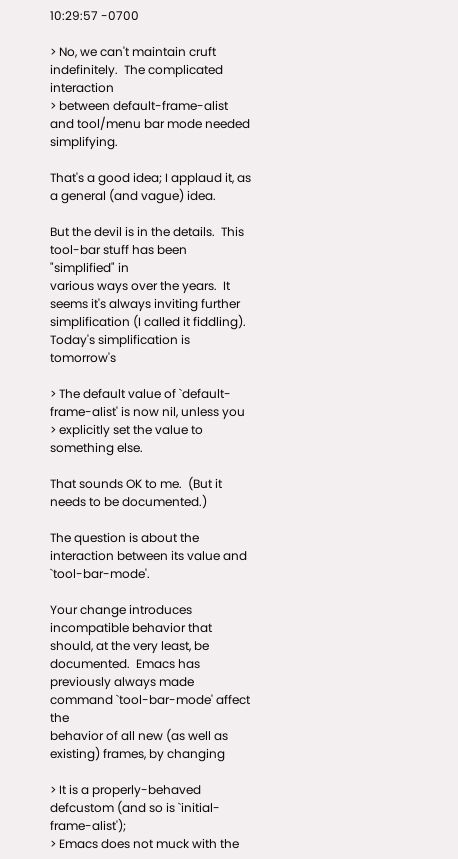10:29:57 -0700

> No, we can't maintain cruft indefinitely.  The complicated interaction
> between default-frame-alist and tool/menu bar mode needed simplifying.

That's a good idea; I applaud it, as a general (and vague) idea.

But the devil is in the details.  This tool-bar stuff has been "simplified" in
various ways over the years.  It seems it's always inviting further
simplification (I called it fiddling).  Today's simplification is tomorrow's

> The default value of `default-frame-alist' is now nil, unless you
> explicitly set the value to something else.

That sounds OK to me.  (But it needs to be documented.)

The question is about the interaction between its value and `tool-bar-mode'.

Your change introduces incompatible behavior that should, at the very least, be
documented.  Emacs has previously always made command `tool-bar-mode' affect the
behavior of all new (as well as existing) frames, by changing

> It is a properly-behaved defcustom (and so is `initial-frame-alist');
> Emacs does not muck with the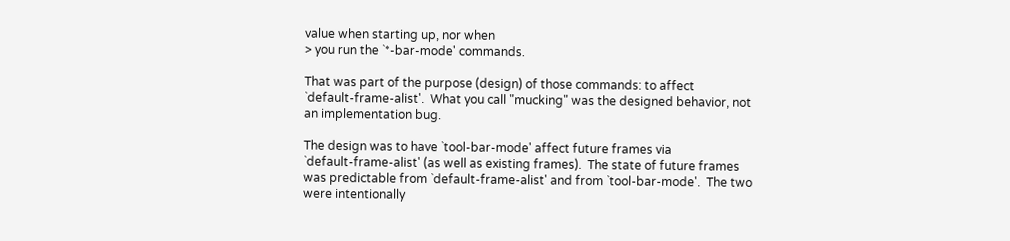value when starting up, nor when
> you run the `*-bar-mode' commands.

That was part of the purpose (design) of those commands: to affect
`default-frame-alist'.  What you call "mucking" was the designed behavior, not
an implementation bug.

The design was to have `tool-bar-mode' affect future frames via
`default-frame-alist' (as well as existing frames).  The state of future frames
was predictable from `default-frame-alist' and from `tool-bar-mode'.  The two
were intentionally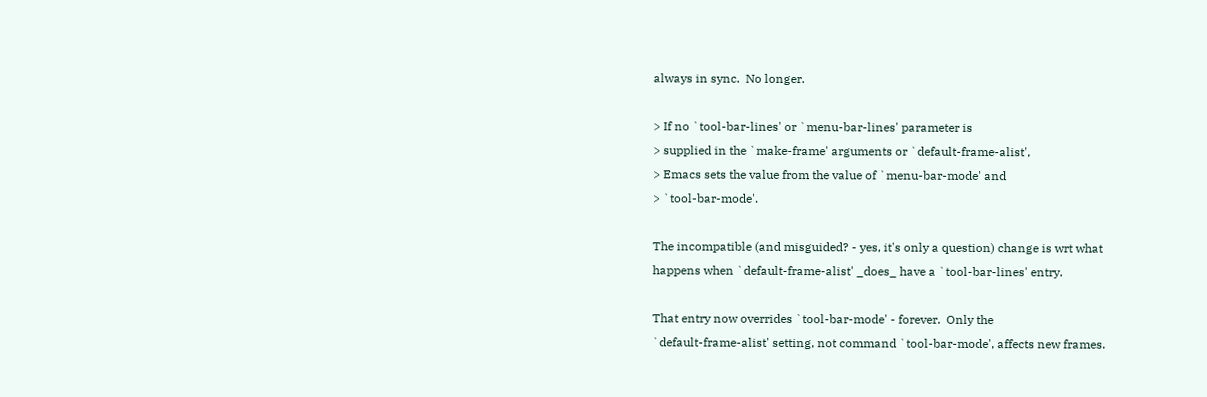always in sync.  No longer.

> If no `tool-bar-lines' or `menu-bar-lines' parameter is
> supplied in the `make-frame' arguments or `default-frame-alist',
> Emacs sets the value from the value of `menu-bar-mode' and
> `tool-bar-mode'.

The incompatible (and misguided? - yes, it's only a question) change is wrt what
happens when `default-frame-alist' _does_ have a `tool-bar-lines' entry.

That entry now overrides `tool-bar-mode' - forever.  Only the
`default-frame-alist' setting, not command `tool-bar-mode', affects new frames.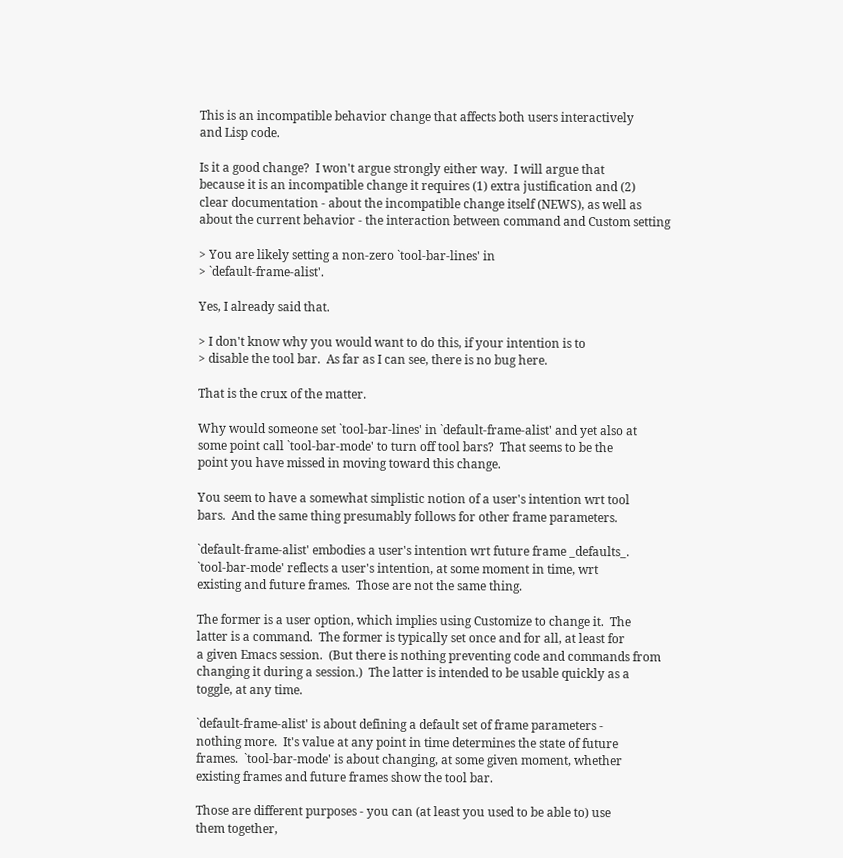This is an incompatible behavior change that affects both users interactively
and Lisp code.

Is it a good change?  I won't argue strongly either way.  I will argue that
because it is an incompatible change it requires (1) extra justification and (2)
clear documentation - about the incompatible change itself (NEWS), as well as
about the current behavior - the interaction between command and Custom setting

> You are likely setting a non-zero `tool-bar-lines' in
> `default-frame-alist'.

Yes, I already said that.

> I don't know why you would want to do this, if your intention is to
> disable the tool bar.  As far as I can see, there is no bug here.

That is the crux of the matter.

Why would someone set `tool-bar-lines' in `default-frame-alist' and yet also at
some point call `tool-bar-mode' to turn off tool bars?  That seems to be the
point you have missed in moving toward this change.

You seem to have a somewhat simplistic notion of a user's intention wrt tool
bars.  And the same thing presumably follows for other frame parameters.

`default-frame-alist' embodies a user's intention wrt future frame _defaults_.
`tool-bar-mode' reflects a user's intention, at some moment in time, wrt
existing and future frames.  Those are not the same thing.

The former is a user option, which implies using Customize to change it.  The
latter is a command.  The former is typically set once and for all, at least for
a given Emacs session.  (But there is nothing preventing code and commands from
changing it during a session.)  The latter is intended to be usable quickly as a
toggle, at any time.

`default-frame-alist' is about defining a default set of frame parameters -
nothing more.  It's value at any point in time determines the state of future
frames.  `tool-bar-mode' is about changing, at some given moment, whether
existing frames and future frames show the tool bar.

Those are different purposes - you can (at least you used to be able to) use
them together,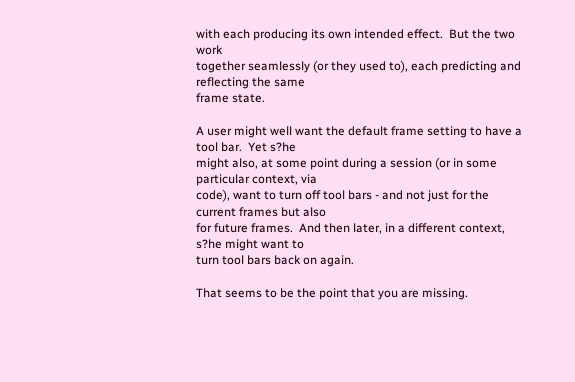with each producing its own intended effect.  But the two work
together seamlessly (or they used to), each predicting and reflecting the same
frame state.

A user might well want the default frame setting to have a tool bar.  Yet s?he
might also, at some point during a session (or in some particular context, via
code), want to turn off tool bars - and not just for the current frames but also
for future frames.  And then later, in a different context, s?he might want to
turn tool bars back on again.

That seems to be the point that you are missing.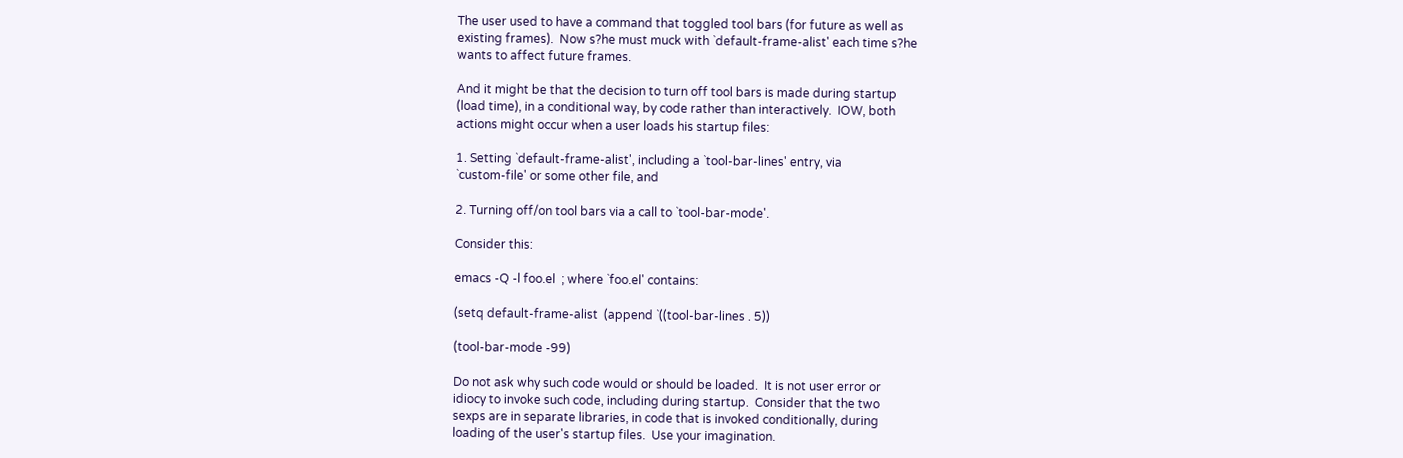The user used to have a command that toggled tool bars (for future as well as
existing frames).  Now s?he must muck with `default-frame-alist' each time s?he
wants to affect future frames.

And it might be that the decision to turn off tool bars is made during startup
(load time), in a conditional way, by code rather than interactively.  IOW, both
actions might occur when a user loads his startup files:

1. Setting `default-frame-alist', including a `tool-bar-lines' entry, via
`custom-file' or some other file, and

2. Turning off/on tool bars via a call to `tool-bar-mode'.

Consider this:

emacs -Q -l foo.el  ; where `foo.el' contains:

(setq default-frame-alist  (append `((tool-bar-lines . 5))

(tool-bar-mode -99)

Do not ask why such code would or should be loaded.  It is not user error or
idiocy to invoke such code, including during startup.  Consider that the two
sexps are in separate libraries, in code that is invoked conditionally, during
loading of the user's startup files.  Use your imagination.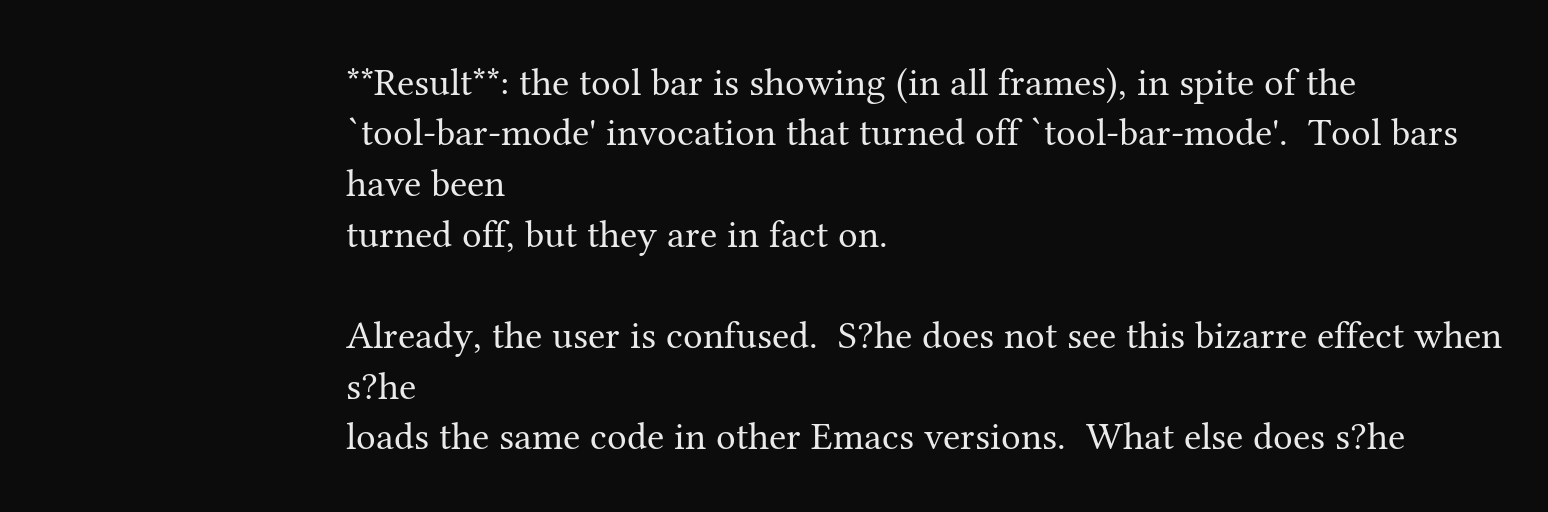**Result**: the tool bar is showing (in all frames), in spite of the
`tool-bar-mode' invocation that turned off `tool-bar-mode'.  Tool bars have been
turned off, but they are in fact on.

Already, the user is confused.  S?he does not see this bizarre effect when s?he
loads the same code in other Emacs versions.  What else does s?he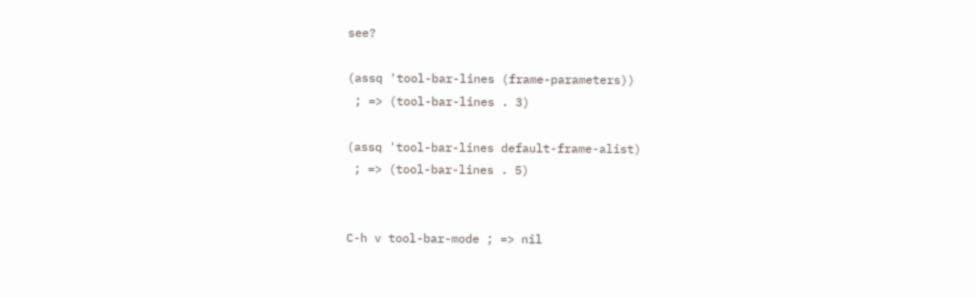see?

(assq 'tool-bar-lines (frame-parameters))
 ; => (tool-bar-lines . 3)

(assq 'tool-bar-lines default-frame-alist)
 ; => (tool-bar-lines . 5)


C-h v tool-bar-mode ; => nil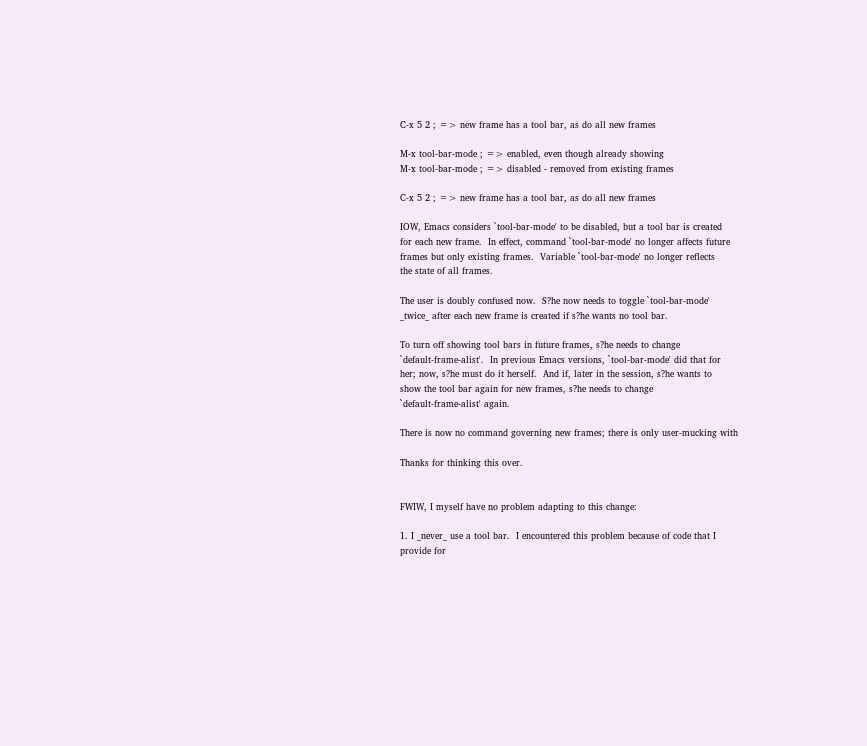C-x 5 2 ; => new frame has a tool bar, as do all new frames

M-x tool-bar-mode ; => enabled, even though already showing
M-x tool-bar-mode ; => disabled - removed from existing frames

C-x 5 2 ; => new frame has a tool bar, as do all new frames

IOW, Emacs considers `tool-bar-mode' to be disabled, but a tool bar is created
for each new frame.  In effect, command `tool-bar-mode' no longer affects future
frames but only existing frames.  Variable `tool-bar-mode' no longer reflects
the state of all frames.

The user is doubly confused now.  S?he now needs to toggle `tool-bar-mode'
_twice_ after each new frame is created if s?he wants no tool bar.

To turn off showing tool bars in future frames, s?he needs to change
`default-frame-alist'.  In previous Emacs versions, `tool-bar-mode' did that for
her; now, s?he must do it herself.  And if, later in the session, s?he wants to
show the tool bar again for new frames, s?he needs to change
`default-frame-alist' again.

There is now no command governing new frames; there is only user-mucking with

Thanks for thinking this over.


FWIW, I myself have no problem adapting to this change:

1. I _never_ use a tool bar.  I encountered this problem because of code that I
provide for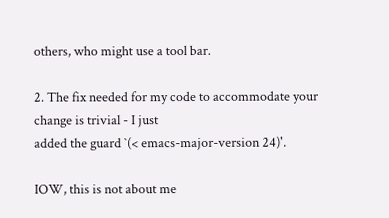others, who might use a tool bar.

2. The fix needed for my code to accommodate your change is trivial - I just
added the guard `(< emacs-major-version 24)'.

IOW, this is not about me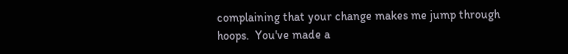complaining that your change makes me jump through
hoops.  You've made a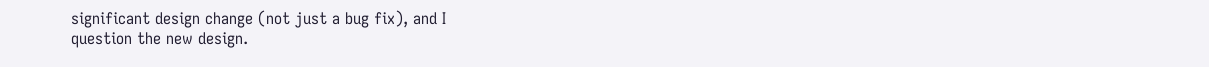significant design change (not just a bug fix), and I
question the new design.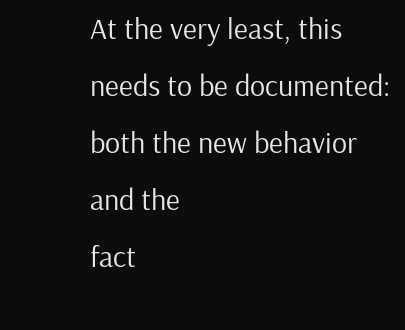At the very least, this needs to be documented: both the new behavior and the
fact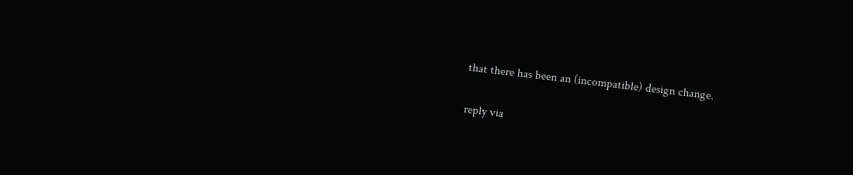that there has been an (incompatible) design change.

reply via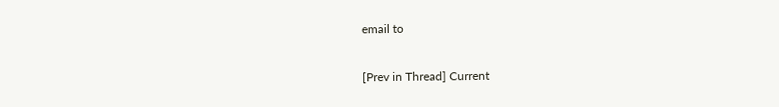email to

[Prev in Thread] Current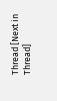Thread [Next in Thread]